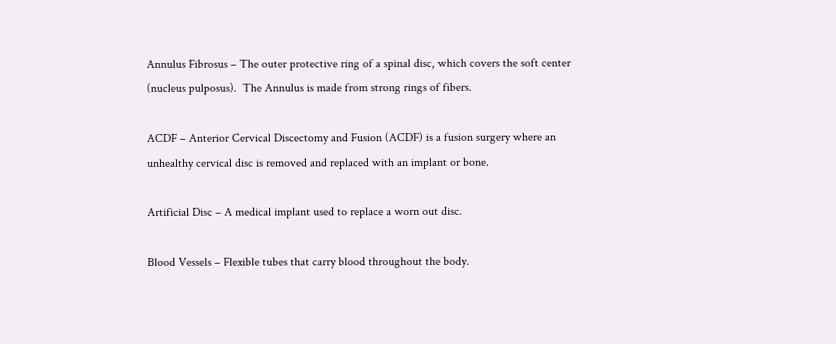Annulus Fibrosus – The outer protective ring of a spinal disc, which covers the soft center (nucleus pulposus).  The Annulus is made from strong rings of fibers.

ACDF – Anterior Cervical Discectomy and Fusion (ACDF) is a fusion surgery where an unhealthy cervical disc is removed and replaced with an implant or bone.

Artificial Disc – A medical implant used to replace a worn out disc.

Blood Vessels – Flexible tubes that carry blood throughout the body.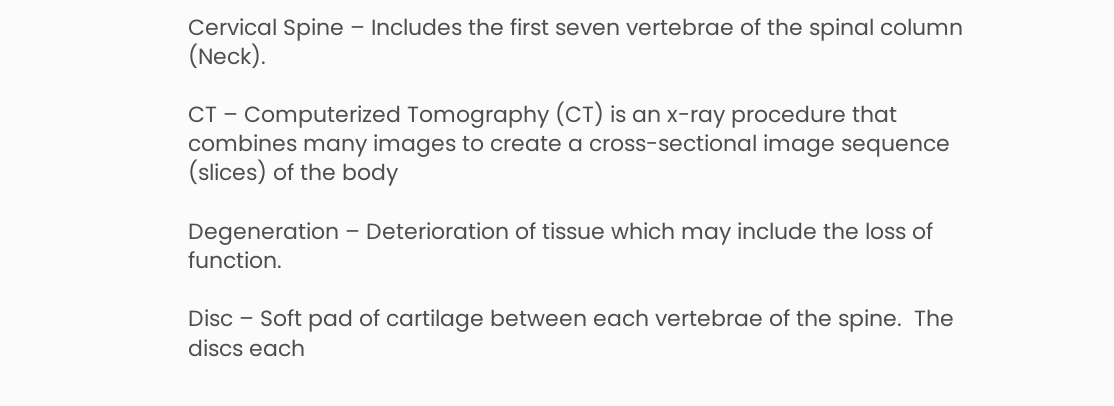Cervical Spine – Includes the first seven vertebrae of the spinal column (Neck).

CT – Computerized Tomography (CT) is an x-ray procedure that combines many images to create a cross-sectional image sequence (slices) of the body

Degeneration – Deterioration of tissue which may include the loss of function.

Disc – Soft pad of cartilage between each vertebrae of the spine.  The discs each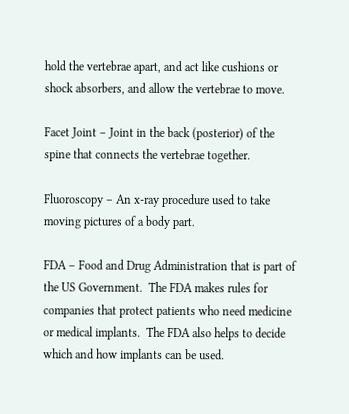hold the vertebrae apart, and act like cushions or shock absorbers, and allow the vertebrae to move.

Facet Joint – Joint in the back (posterior) of the spine that connects the vertebrae together.

Fluoroscopy – An x-ray procedure used to take moving pictures of a body part.

FDA – Food and Drug Administration that is part of the US Government.  The FDA makes rules for companies that protect patients who need medicine or medical implants.  The FDA also helps to decide which and how implants can be used.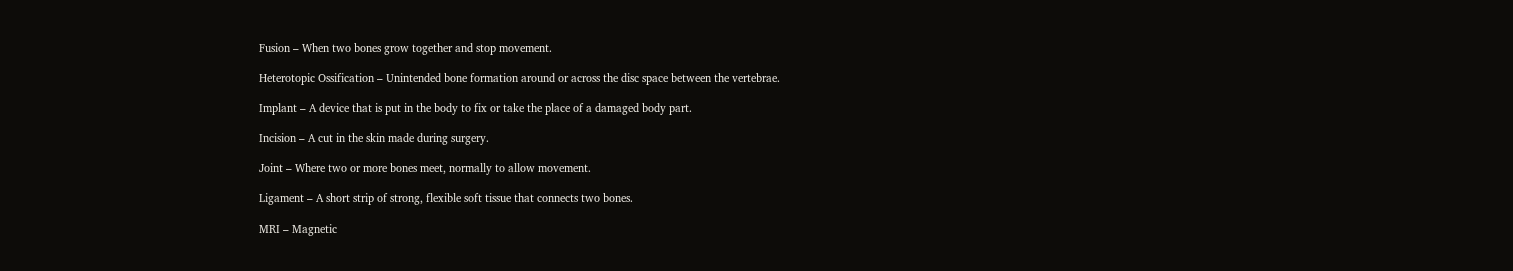Fusion – When two bones grow together and stop movement.

Heterotopic Ossification – Unintended bone formation around or across the disc space between the vertebrae.

Implant – A device that is put in the body to fix or take the place of a damaged body part.

Incision – A cut in the skin made during surgery.

Joint – Where two or more bones meet, normally to allow movement.

Ligament – A short strip of strong, flexible soft tissue that connects two bones.

MRI – Magnetic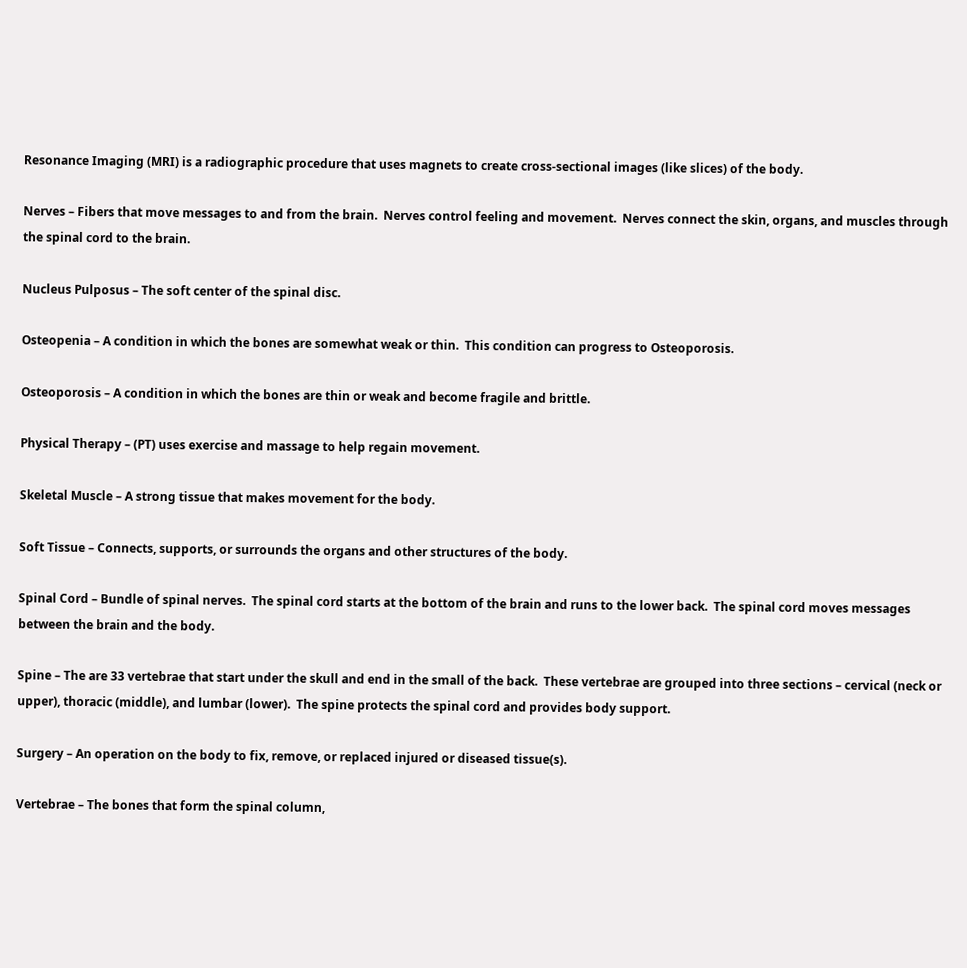Resonance Imaging (MRI) is a radiographic procedure that uses magnets to create cross-sectional images (like slices) of the body.

Nerves – Fibers that move messages to and from the brain.  Nerves control feeling and movement.  Nerves connect the skin, organs, and muscles through the spinal cord to the brain.

Nucleus Pulposus – The soft center of the spinal disc.

Osteopenia – A condition in which the bones are somewhat weak or thin.  This condition can progress to Osteoporosis.

Osteoporosis – A condition in which the bones are thin or weak and become fragile and brittle.

Physical Therapy – (PT) uses exercise and massage to help regain movement.

Skeletal Muscle – A strong tissue that makes movement for the body.

Soft Tissue – Connects, supports, or surrounds the organs and other structures of the body.

Spinal Cord – Bundle of spinal nerves.  The spinal cord starts at the bottom of the brain and runs to the lower back.  The spinal cord moves messages between the brain and the body.

Spine – The are 33 vertebrae that start under the skull and end in the small of the back.  These vertebrae are grouped into three sections – cervical (neck or upper), thoracic (middle), and lumbar (lower).  The spine protects the spinal cord and provides body support.

Surgery – An operation on the body to fix, remove, or replaced injured or diseased tissue(s).

Vertebrae – The bones that form the spinal column,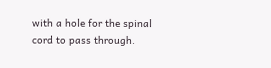with a hole for the spinal cord to pass through.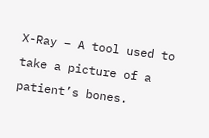X-Ray – A tool used to take a picture of a patient’s bones.